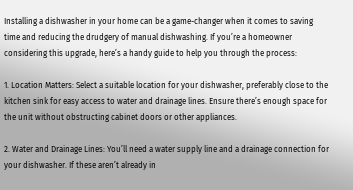Installing a dishwasher in your home can be a game-changer when it comes to saving time and reducing the drudgery of manual dishwashing. If you’re a homeowner considering this upgrade, here’s a handy guide to help you through the process:

1. Location Matters: Select a suitable location for your dishwasher, preferably close to the kitchen sink for easy access to water and drainage lines. Ensure there’s enough space for the unit without obstructing cabinet doors or other appliances.

2. Water and Drainage Lines: You’ll need a water supply line and a drainage connection for your dishwasher. If these aren’t already in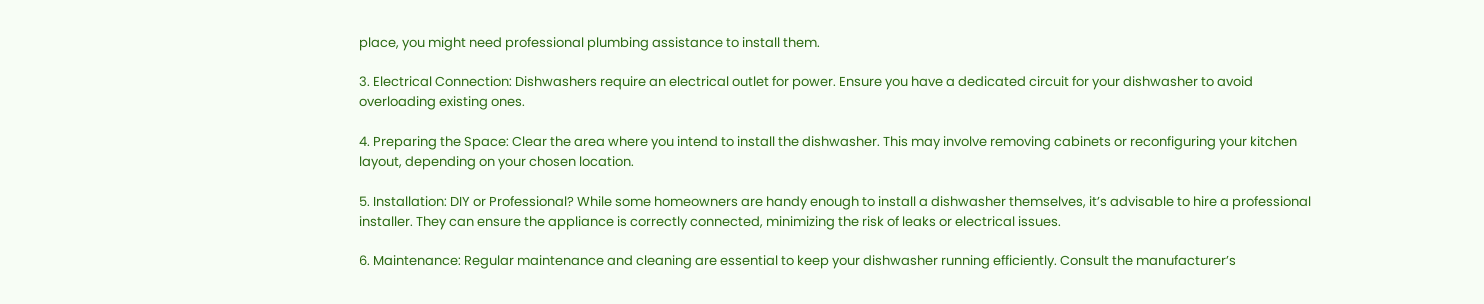place, you might need professional plumbing assistance to install them.

3. Electrical Connection: Dishwashers require an electrical outlet for power. Ensure you have a dedicated circuit for your dishwasher to avoid overloading existing ones.

4. Preparing the Space: Clear the area where you intend to install the dishwasher. This may involve removing cabinets or reconfiguring your kitchen layout, depending on your chosen location.

5. Installation: DIY or Professional? While some homeowners are handy enough to install a dishwasher themselves, it’s advisable to hire a professional installer. They can ensure the appliance is correctly connected, minimizing the risk of leaks or electrical issues.

6. Maintenance: Regular maintenance and cleaning are essential to keep your dishwasher running efficiently. Consult the manufacturer’s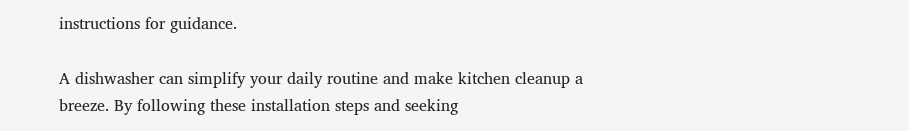instructions for guidance.

A dishwasher can simplify your daily routine and make kitchen cleanup a breeze. By following these installation steps and seeking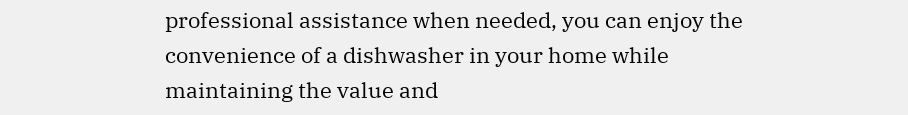professional assistance when needed, you can enjoy the convenience of a dishwasher in your home while maintaining the value and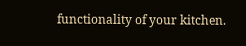functionality of your kitchen.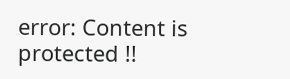error: Content is protected !!